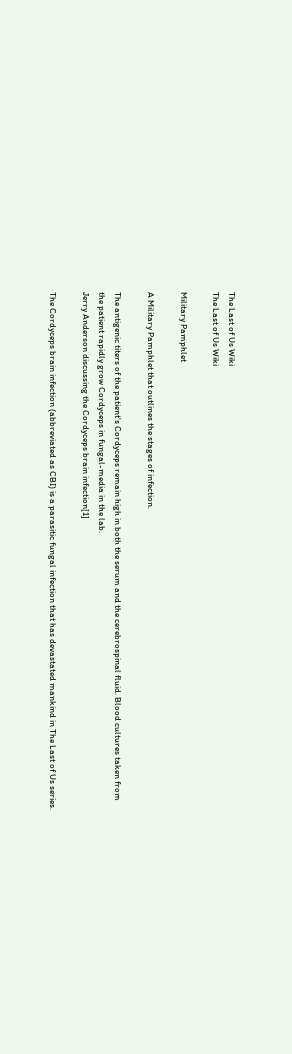The Last of Us Wiki
The Last of Us Wiki

Military Pamphlet

A Military Pamphlet that outlines the stages of infection.

The antigenic titers of the patient's Cordyceps remain high in both the serum and the cerebrospinal fluid. Blood cultures taken from the patient rapidly grow Cordyceps in fungal-media in the lab.
Jerry Anderson discussing the Cordyceps brain infection[1]

The Cordyceps brain infection (abbreviated as CBI) is a parasitic fungal infection that has devastated mankind in The Last of Us series.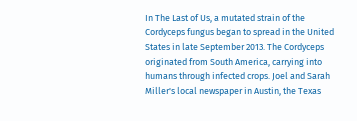In The Last of Us, a mutated strain of the Cordyceps fungus began to spread in the United States in late September 2013. The Cordyceps originated from South America, carrying into humans through infected crops. Joel and Sarah Miller's local newspaper in Austin, the Texas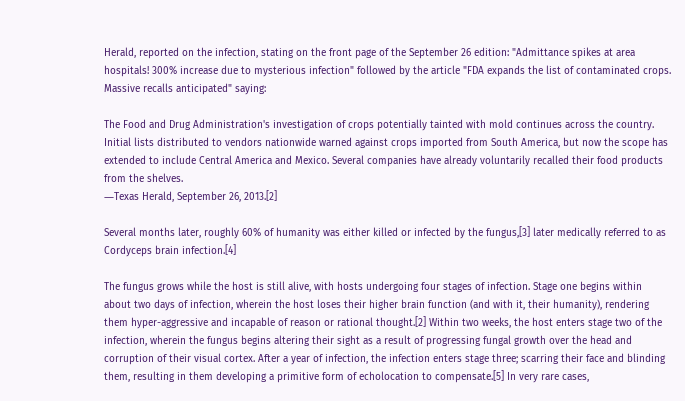Herald, reported on the infection, stating on the front page of the September 26 edition: "Admittance spikes at area hospitals! 300% increase due to mysterious infection" followed by the article "FDA expands the list of contaminated crops. Massive recalls anticipated" saying:

The Food and Drug Administration's investigation of crops potentially tainted with mold continues across the country. Initial lists distributed to vendors nationwide warned against crops imported from South America, but now the scope has extended to include Central America and Mexico. Several companies have already voluntarily recalled their food products from the shelves.
―Texas Herald, September 26, 2013.[2]

Several months later, roughly 60% of humanity was either killed or infected by the fungus,[3] later medically referred to as Cordyceps brain infection.[4]

The fungus grows while the host is still alive, with hosts undergoing four stages of infection. Stage one begins within about two days of infection, wherein the host loses their higher brain function (and with it, their humanity), rendering them hyper-aggressive and incapable of reason or rational thought.[2] Within two weeks, the host enters stage two of the infection, wherein the fungus begins altering their sight as a result of progressing fungal growth over the head and corruption of their visual cortex. After a year of infection, the infection enters stage three; scarring their face and blinding them, resulting in them developing a primitive form of echolocation to compensate.[5] In very rare cases,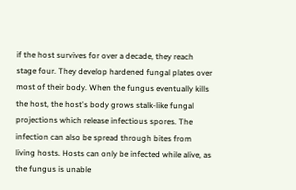if the host survives for over a decade, they reach stage four. They develop hardened fungal plates over most of their body. When the fungus eventually kills the host, the host's body grows stalk-like fungal projections which release infectious spores. The infection can also be spread through bites from living hosts. Hosts can only be infected while alive, as the fungus is unable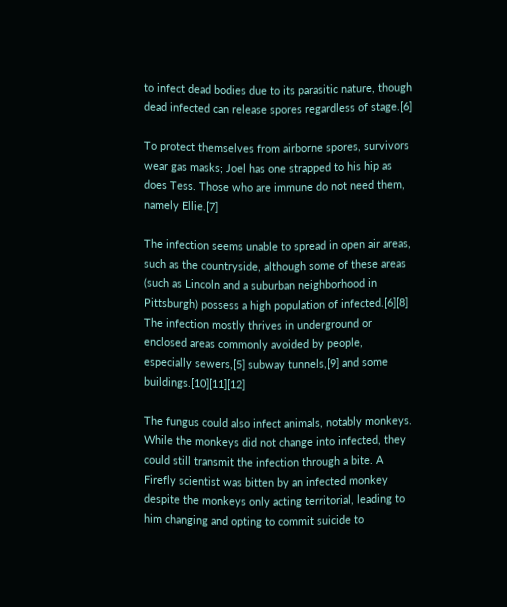to infect dead bodies due to its parasitic nature, though dead infected can release spores regardless of stage.[6]

To protect themselves from airborne spores, survivors wear gas masks; Joel has one strapped to his hip as does Tess. Those who are immune do not need them, namely Ellie.[7]

The infection seems unable to spread in open air areas, such as the countryside, although some of these areas (such as Lincoln and a suburban neighborhood in Pittsburgh) possess a high population of infected.[6][8] The infection mostly thrives in underground or enclosed areas commonly avoided by people, especially sewers,[5] subway tunnels,[9] and some buildings.[10][11][12]

The fungus could also infect animals, notably monkeys. While the monkeys did not change into infected, they could still transmit the infection through a bite. A Firefly scientist was bitten by an infected monkey despite the monkeys only acting territorial, leading to him changing and opting to commit suicide to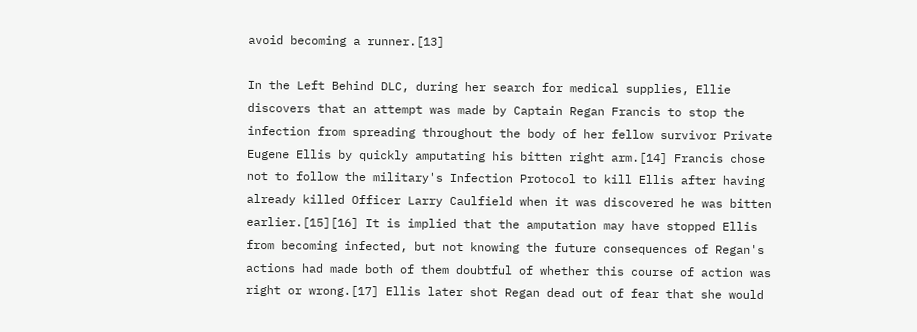avoid becoming a runner.[13]

In the Left Behind DLC, during her search for medical supplies, Ellie discovers that an attempt was made by Captain Regan Francis to stop the infection from spreading throughout the body of her fellow survivor Private Eugene Ellis by quickly amputating his bitten right arm.[14] Francis chose not to follow the military's Infection Protocol to kill Ellis after having already killed Officer Larry Caulfield when it was discovered he was bitten earlier.[15][16] It is implied that the amputation may have stopped Ellis from becoming infected, but not knowing the future consequences of Regan's actions had made both of them doubtful of whether this course of action was right or wrong.[17] Ellis later shot Regan dead out of fear that she would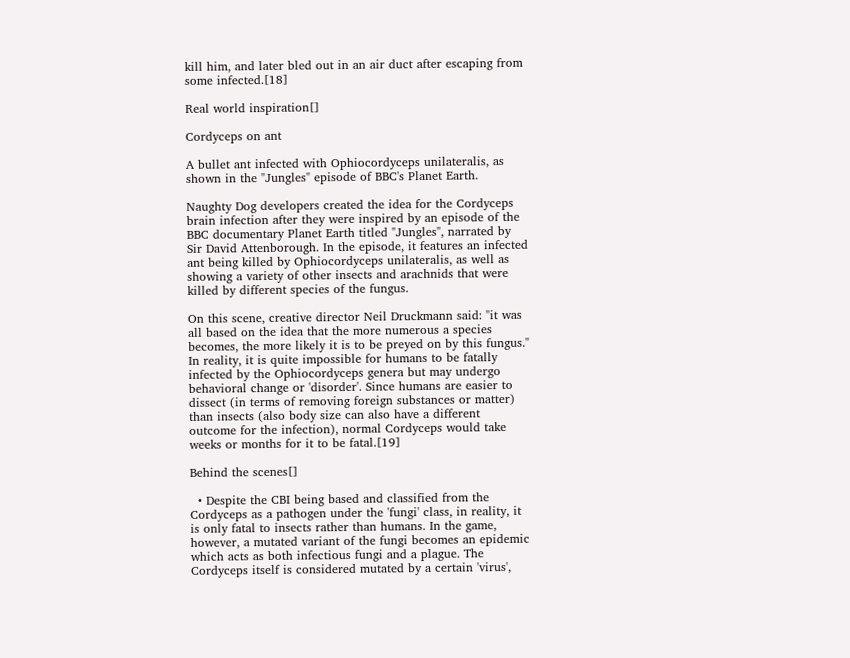kill him, and later bled out in an air duct after escaping from some infected.[18]

Real world inspiration[]

Cordyceps on ant

A bullet ant infected with Ophiocordyceps unilateralis, as shown in the "Jungles" episode of BBC's Planet Earth.

Naughty Dog developers created the idea for the Cordyceps brain infection after they were inspired by an episode of the BBC documentary Planet Earth titled "Jungles", narrated by Sir David Attenborough. In the episode, it features an infected ant being killed by Ophiocordyceps unilateralis, as well as showing a variety of other insects and arachnids that were killed by different species of the fungus.

On this scene, creative director Neil Druckmann said: "it was all based on the idea that the more numerous a species becomes, the more likely it is to be preyed on by this fungus." In reality, it is quite impossible for humans to be fatally infected by the Ophiocordyceps genera but may undergo behavioral change or 'disorder'. Since humans are easier to dissect (in terms of removing foreign substances or matter) than insects (also body size can also have a different outcome for the infection), normal Cordyceps would take weeks or months for it to be fatal.[19]

Behind the scenes[]

  • Despite the CBI being based and classified from the Cordyceps as a pathogen under the 'fungi' class, in reality, it is only fatal to insects rather than humans. In the game, however, a mutated variant of the fungi becomes an epidemic which acts as both infectious fungi and a plague. The Cordyceps itself is considered mutated by a certain 'virus',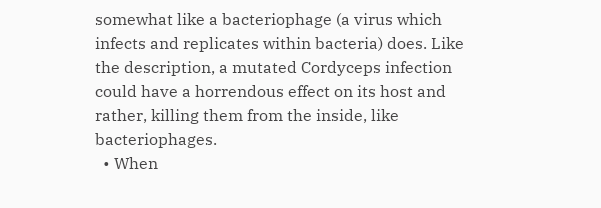somewhat like a bacteriophage (a virus which infects and replicates within bacteria) does. Like the description, a mutated Cordyceps infection could have a horrendous effect on its host and rather, killing them from the inside, like bacteriophages.
  • When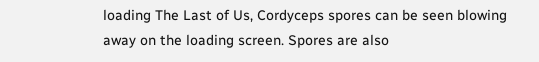loading The Last of Us, Cordyceps spores can be seen blowing away on the loading screen. Spores are also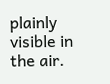plainly visible in the air.